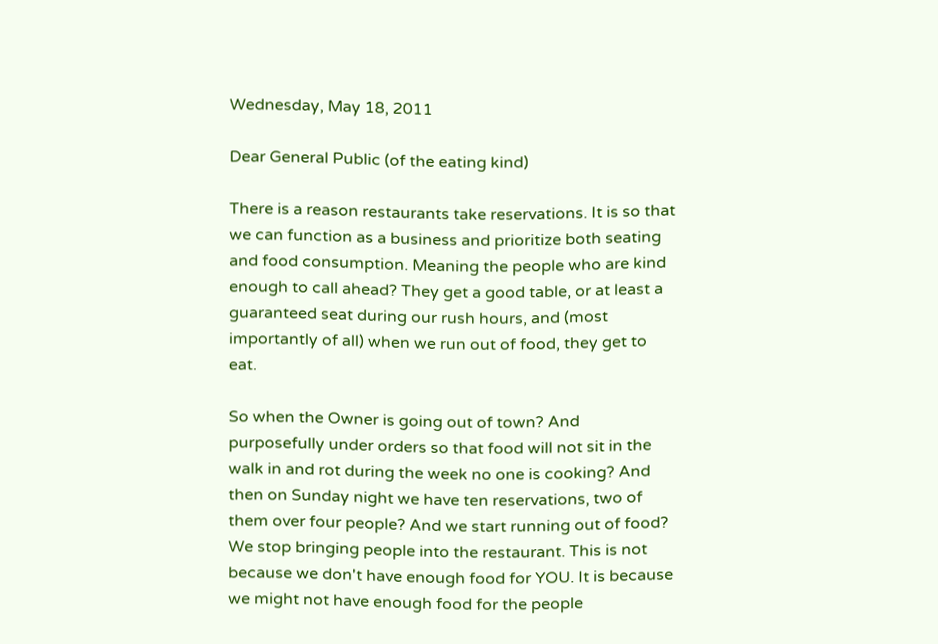Wednesday, May 18, 2011

Dear General Public (of the eating kind)

There is a reason restaurants take reservations. It is so that we can function as a business and prioritize both seating and food consumption. Meaning the people who are kind enough to call ahead? They get a good table, or at least a guaranteed seat during our rush hours, and (most importantly of all) when we run out of food, they get to eat.

So when the Owner is going out of town? And purposefully under orders so that food will not sit in the walk in and rot during the week no one is cooking? And then on Sunday night we have ten reservations, two of them over four people? And we start running out of food? We stop bringing people into the restaurant. This is not because we don't have enough food for YOU. It is because we might not have enough food for the people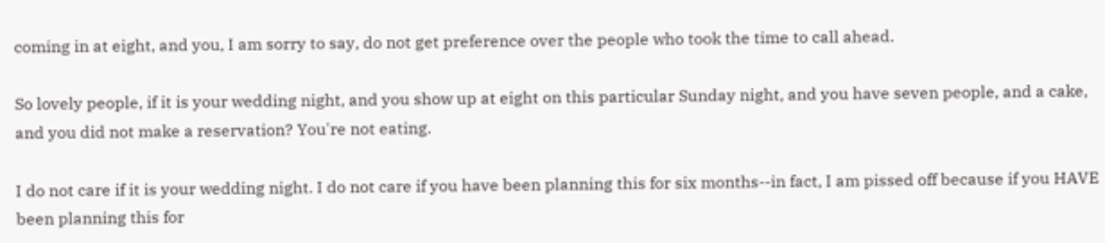coming in at eight, and you, I am sorry to say, do not get preference over the people who took the time to call ahead.

So lovely people, if it is your wedding night, and you show up at eight on this particular Sunday night, and you have seven people, and a cake, and you did not make a reservation? You're not eating.

I do not care if it is your wedding night. I do not care if you have been planning this for six months--in fact, I am pissed off because if you HAVE been planning this for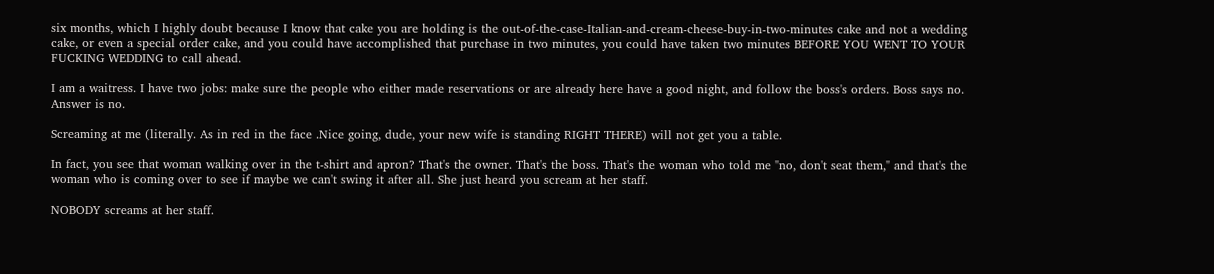six months, which I highly doubt because I know that cake you are holding is the out-of-the-case-Italian-and-cream-cheese-buy-in-two-minutes cake and not a wedding cake, or even a special order cake, and you could have accomplished that purchase in two minutes, you could have taken two minutes BEFORE YOU WENT TO YOUR FUCKING WEDDING to call ahead.

I am a waitress. I have two jobs: make sure the people who either made reservations or are already here have a good night, and follow the boss's orders. Boss says no. Answer is no.

Screaming at me (literally. As in red in the face .Nice going, dude, your new wife is standing RIGHT THERE) will not get you a table.

In fact, you see that woman walking over in the t-shirt and apron? That's the owner. That's the boss. That's the woman who told me "no, don't seat them," and that's the woman who is coming over to see if maybe we can't swing it after all. She just heard you scream at her staff.

NOBODY screams at her staff.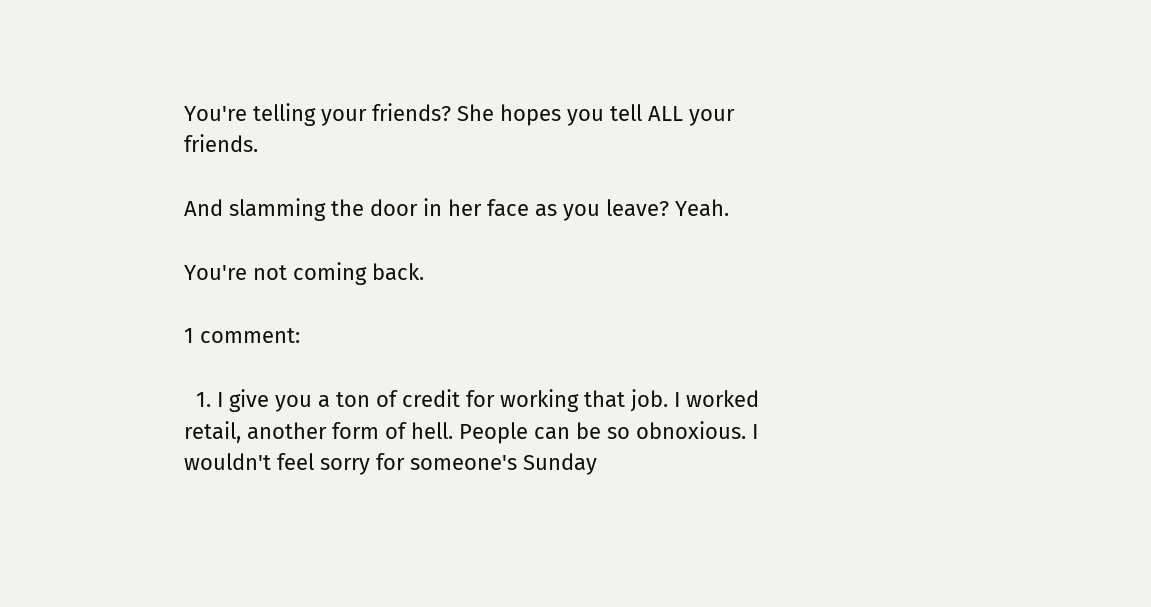You're telling your friends? She hopes you tell ALL your friends.

And slamming the door in her face as you leave? Yeah.

You're not coming back.

1 comment:

  1. I give you a ton of credit for working that job. I worked retail, another form of hell. People can be so obnoxious. I wouldn't feel sorry for someone's Sunday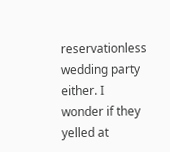reservationless wedding party either. I wonder if they yelled at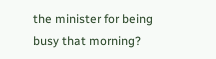the minister for being busy that morning?